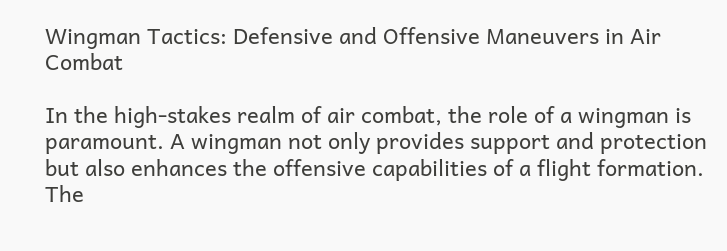Wingman Tactics: Defensive and Offensive Maneuvers in Air Combat

In the high-stakes realm of air combat, the role of a wingman is paramount. A wingman not only provides support and protection but also enhances the offensive capabilities of a flight formation. The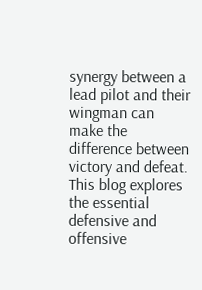synergy between a lead pilot and their wingman can make the difference between victory and defeat. This blog explores the essential defensive and offensive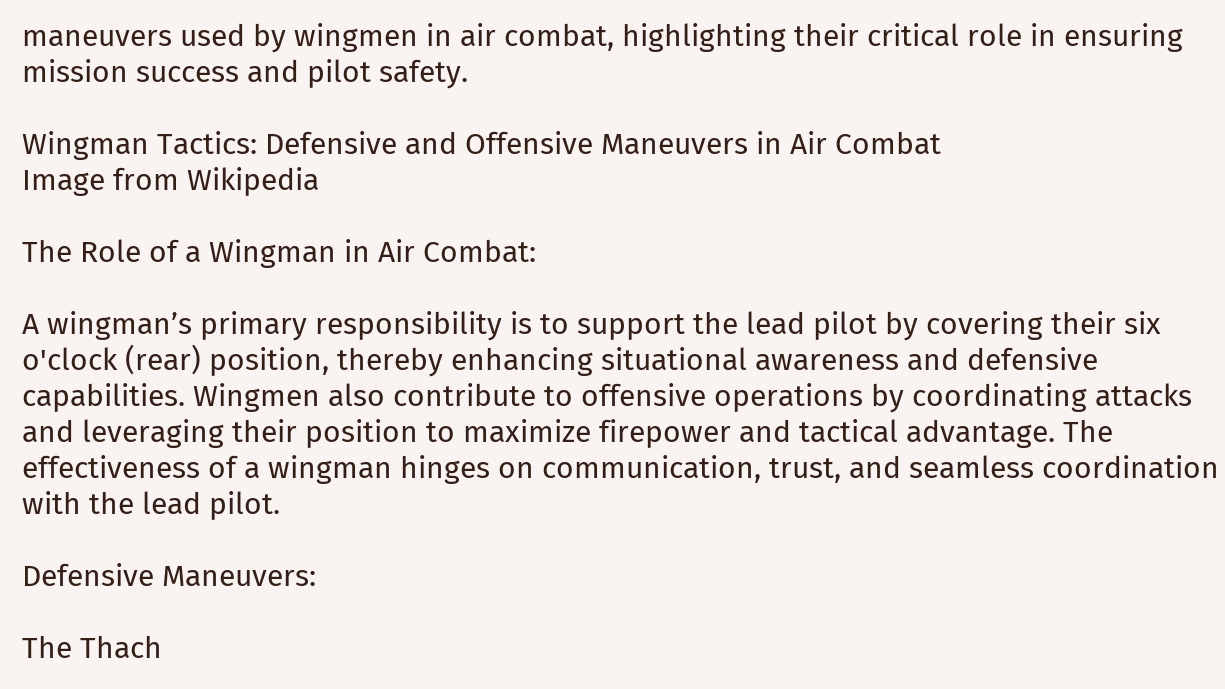maneuvers used by wingmen in air combat, highlighting their critical role in ensuring mission success and pilot safety.

Wingman Tactics: Defensive and Offensive Maneuvers in Air Combat
Image from Wikipedia

The Role of a Wingman in Air Combat:

A wingman’s primary responsibility is to support the lead pilot by covering their six o'clock (rear) position, thereby enhancing situational awareness and defensive capabilities. Wingmen also contribute to offensive operations by coordinating attacks and leveraging their position to maximize firepower and tactical advantage. The effectiveness of a wingman hinges on communication, trust, and seamless coordination with the lead pilot.

Defensive Maneuvers:

The Thach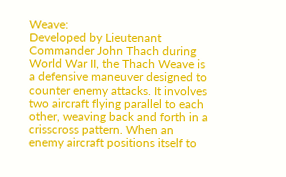Weave:
Developed by Lieutenant Commander John Thach during World War II, the Thach Weave is a defensive maneuver designed to counter enemy attacks. It involves two aircraft flying parallel to each other, weaving back and forth in a crisscross pattern. When an enemy aircraft positions itself to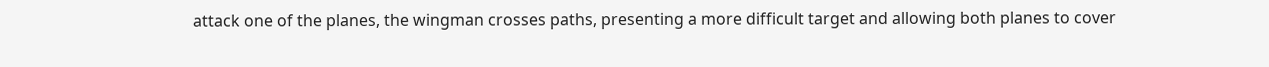attack one of the planes, the wingman crosses paths, presenting a more difficult target and allowing both planes to cover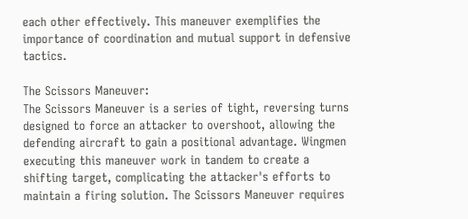each other effectively. This maneuver exemplifies the importance of coordination and mutual support in defensive tactics.

The Scissors Maneuver:
The Scissors Maneuver is a series of tight, reversing turns designed to force an attacker to overshoot, allowing the defending aircraft to gain a positional advantage. Wingmen executing this maneuver work in tandem to create a shifting target, complicating the attacker's efforts to maintain a firing solution. The Scissors Maneuver requires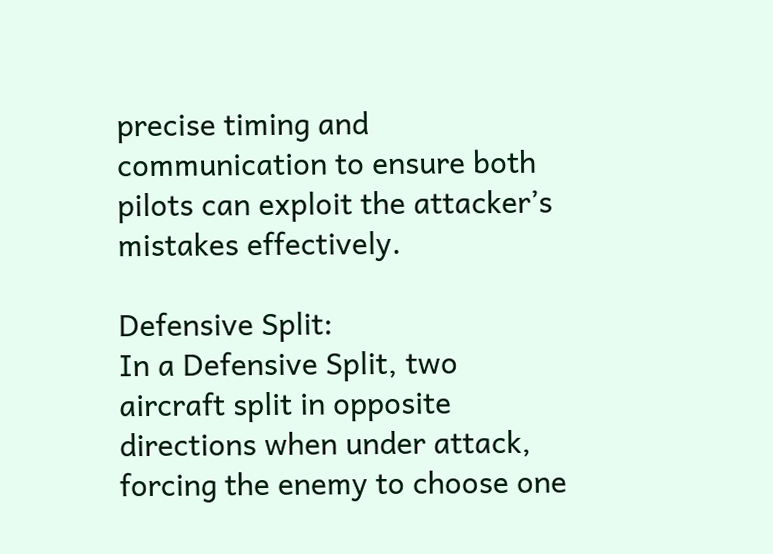precise timing and communication to ensure both pilots can exploit the attacker’s mistakes effectively.

Defensive Split:
In a Defensive Split, two aircraft split in opposite directions when under attack, forcing the enemy to choose one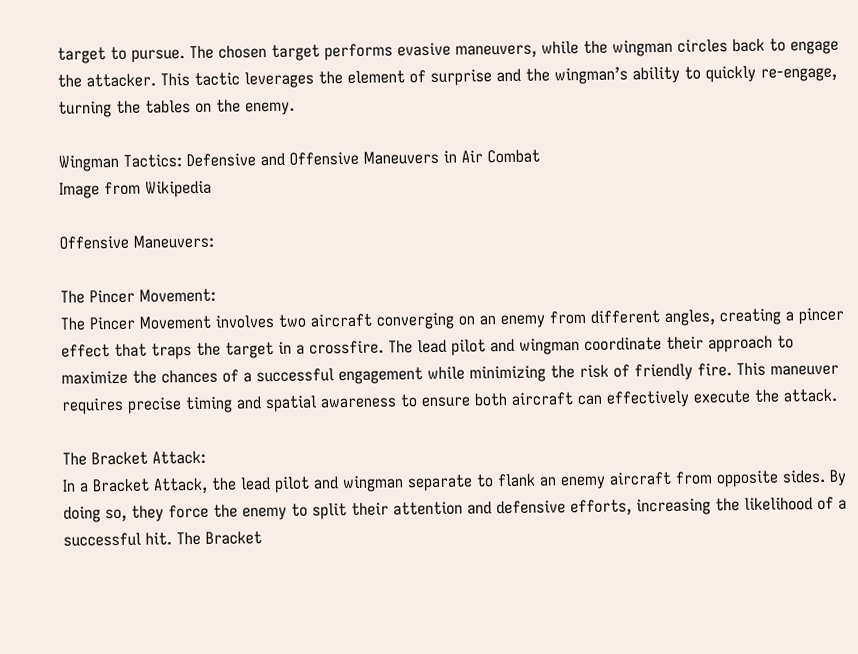target to pursue. The chosen target performs evasive maneuvers, while the wingman circles back to engage the attacker. This tactic leverages the element of surprise and the wingman’s ability to quickly re-engage, turning the tables on the enemy.

Wingman Tactics: Defensive and Offensive Maneuvers in Air Combat
Image from Wikipedia

Offensive Maneuvers:

The Pincer Movement:
The Pincer Movement involves two aircraft converging on an enemy from different angles, creating a pincer effect that traps the target in a crossfire. The lead pilot and wingman coordinate their approach to maximize the chances of a successful engagement while minimizing the risk of friendly fire. This maneuver requires precise timing and spatial awareness to ensure both aircraft can effectively execute the attack.

The Bracket Attack:
In a Bracket Attack, the lead pilot and wingman separate to flank an enemy aircraft from opposite sides. By doing so, they force the enemy to split their attention and defensive efforts, increasing the likelihood of a successful hit. The Bracket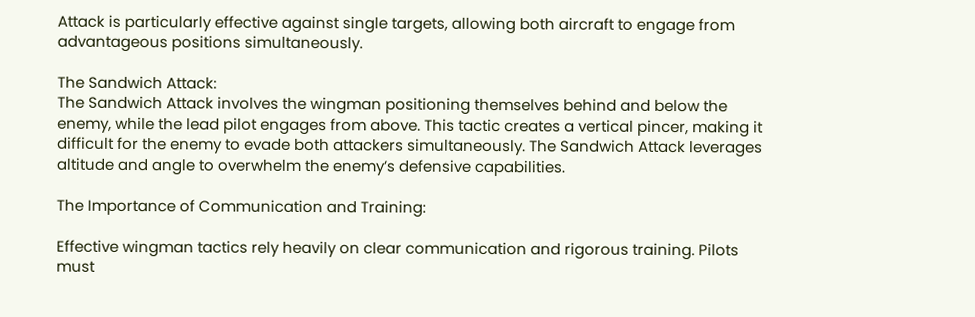Attack is particularly effective against single targets, allowing both aircraft to engage from advantageous positions simultaneously.

The Sandwich Attack:
The Sandwich Attack involves the wingman positioning themselves behind and below the enemy, while the lead pilot engages from above. This tactic creates a vertical pincer, making it difficult for the enemy to evade both attackers simultaneously. The Sandwich Attack leverages altitude and angle to overwhelm the enemy’s defensive capabilities.

The Importance of Communication and Training:

Effective wingman tactics rely heavily on clear communication and rigorous training. Pilots must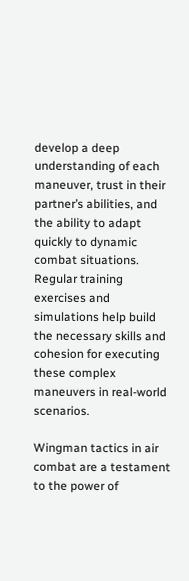develop a deep understanding of each maneuver, trust in their partner’s abilities, and the ability to adapt quickly to dynamic combat situations. Regular training exercises and simulations help build the necessary skills and cohesion for executing these complex maneuvers in real-world scenarios.

Wingman tactics in air combat are a testament to the power of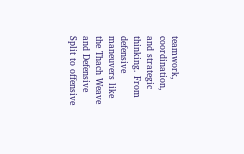teamwork, coordination, and strategic thinking. From defensive maneuvers like the Thach Weave and Defensive Split to offensive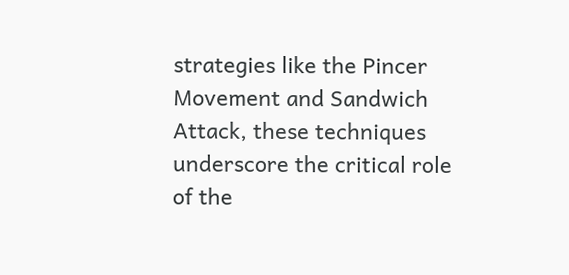strategies like the Pincer Movement and Sandwich Attack, these techniques underscore the critical role of the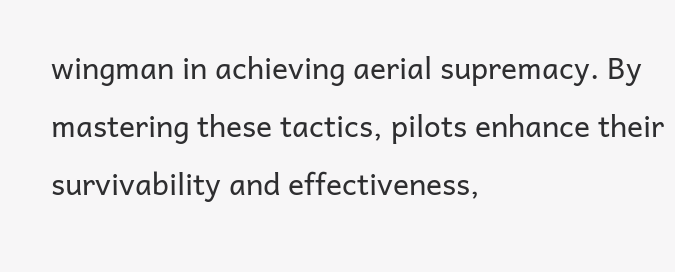wingman in achieving aerial supremacy. By mastering these tactics, pilots enhance their survivability and effectiveness,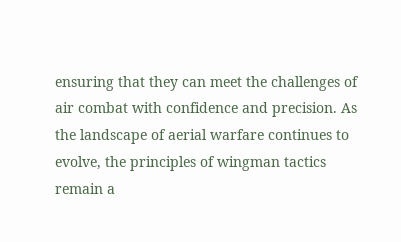ensuring that they can meet the challenges of air combat with confidence and precision. As the landscape of aerial warfare continues to evolve, the principles of wingman tactics remain a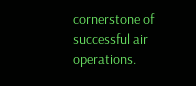cornerstone of successful air operations.